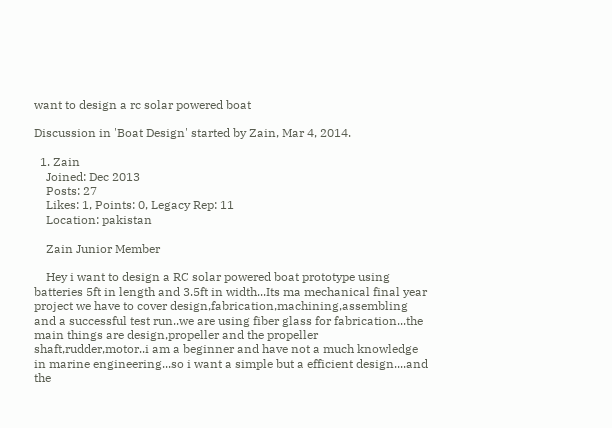want to design a rc solar powered boat

Discussion in 'Boat Design' started by Zain, Mar 4, 2014.

  1. Zain
    Joined: Dec 2013
    Posts: 27
    Likes: 1, Points: 0, Legacy Rep: 11
    Location: pakistan

    Zain Junior Member

    Hey i want to design a RC solar powered boat prototype using batteries 5ft in length and 3.5ft in width...Its ma mechanical final year project we have to cover design,fabrication,machining,assembling and a successful test run..we are using fiber glass for fabrication...the main things are design,propeller and the propeller shaft,rudder,motor..i am a beginner and have not a much knowledge in marine engineering...so i want a simple but a efficient design....and the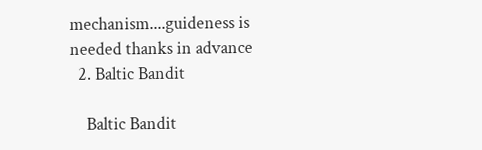mechanism....guideness is needed thanks in advance
  2. Baltic Bandit

    Baltic Bandit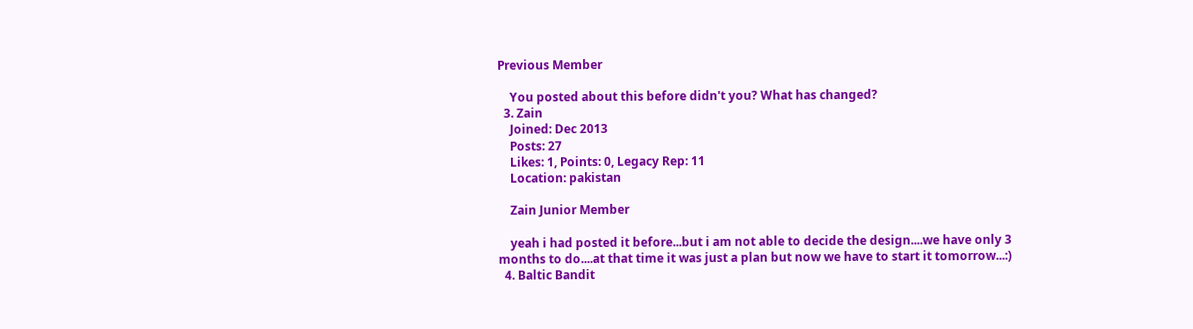Previous Member

    You posted about this before didn't you? What has changed?
  3. Zain
    Joined: Dec 2013
    Posts: 27
    Likes: 1, Points: 0, Legacy Rep: 11
    Location: pakistan

    Zain Junior Member

    yeah i had posted it before...but i am not able to decide the design....we have only 3 months to do....at that time it was just a plan but now we have to start it tomorrow...:)
  4. Baltic Bandit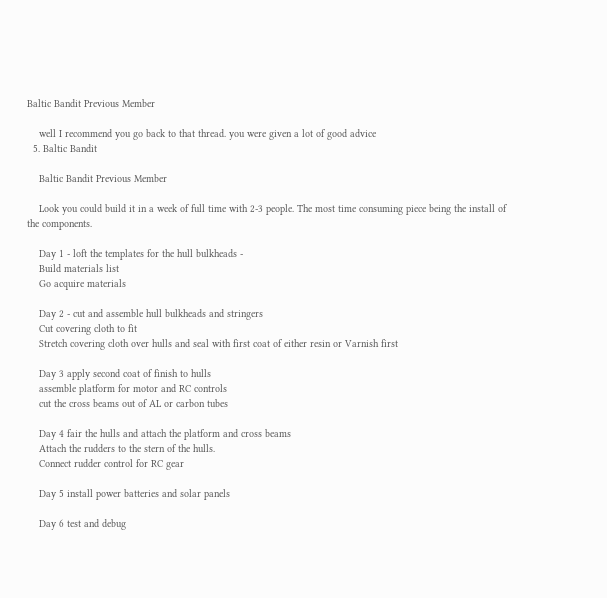Baltic Bandit Previous Member

    well I recommend you go back to that thread. you were given a lot of good advice
  5. Baltic Bandit

    Baltic Bandit Previous Member

    Look you could build it in a week of full time with 2-3 people. The most time consuming piece being the install of the components.

    Day 1 - loft the templates for the hull bulkheads -
    Build materials list
    Go acquire materials

    Day 2 - cut and assemble hull bulkheads and stringers
    Cut covering cloth to fit
    Stretch covering cloth over hulls and seal with first coat of either resin or Varnish first

    Day 3 apply second coat of finish to hulls
    assemble platform for motor and RC controls
    cut the cross beams out of AL or carbon tubes

    Day 4 fair the hulls and attach the platform and cross beams
    Attach the rudders to the stern of the hulls.
    Connect rudder control for RC gear

    Day 5 install power batteries and solar panels

    Day 6 test and debug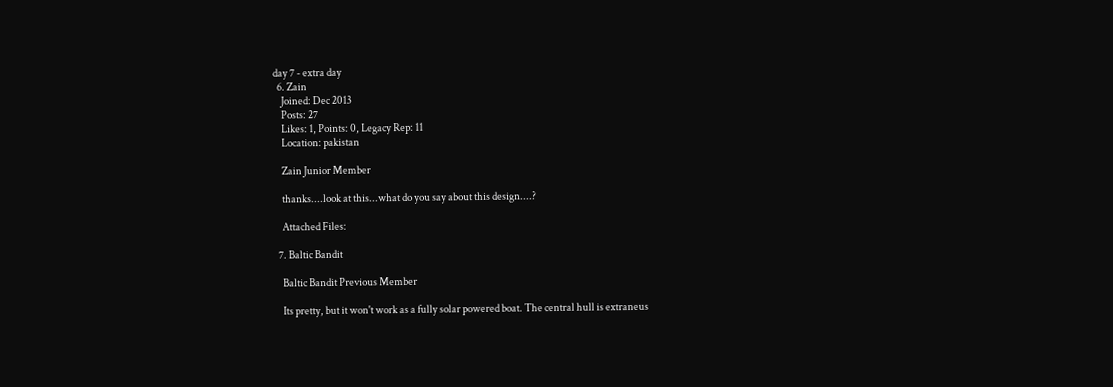day 7 - extra day
  6. Zain
    Joined: Dec 2013
    Posts: 27
    Likes: 1, Points: 0, Legacy Rep: 11
    Location: pakistan

    Zain Junior Member

    thanks....look at this...what do you say about this design....?

    Attached Files:

  7. Baltic Bandit

    Baltic Bandit Previous Member

    Its pretty, but it won't work as a fully solar powered boat. The central hull is extraneus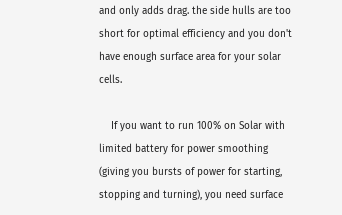and only adds drag. the side hulls are too short for optimal efficiency and you don't have enough surface area for your solar cells.

    If you want to run 100% on Solar with limited battery for power smoothing (giving you bursts of power for starting, stopping and turning), you need surface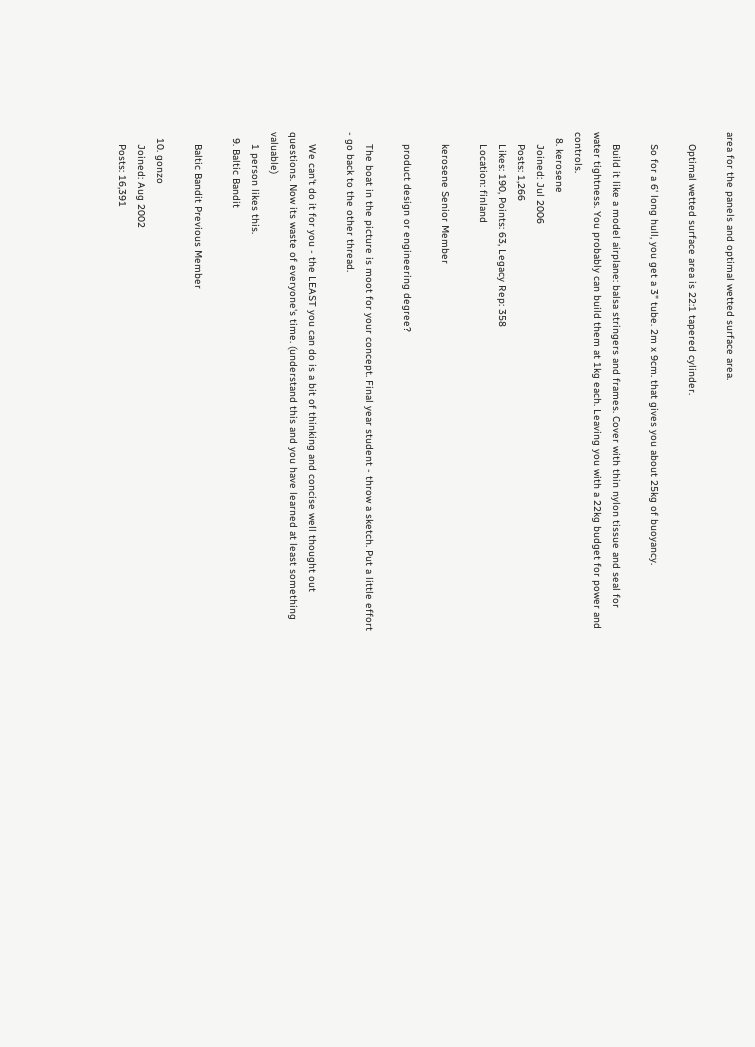area for the panels and optimal wetted surface area.

    Optimal wetted surface area is 22:1 tapered cylinder.

    So for a 6' long hull, you get a 3" tube. 2m x 9cm. that gives you about 25kg of buoyancy.

    Build it like a model airplane: balsa stringers and frames. Cover with thin nylon tissue and seal for water tightness. You probably can build them at 1kg each. Leaving you with a 22kg budget for power and controls.
  8. kerosene
    Joined: Jul 2006
    Posts: 1,266
    Likes: 190, Points: 63, Legacy Rep: 358
    Location: finland

    kerosene Senior Member

    product design or engineering degree?

    The boat in the picture is moot for your concept. Final year student - throw a sketch. Put a little effort - go back to the other thread.

    We can't do it for you - the LEAST you can do is a bit of thinking and concise well thought out questions. Now its waste of everyone's time. (understand this and you have learned at least something valuable)
    1 person likes this.
  9. Baltic Bandit

    Baltic Bandit Previous Member

  10. gonzo
    Joined: Aug 2002
    Posts: 16,391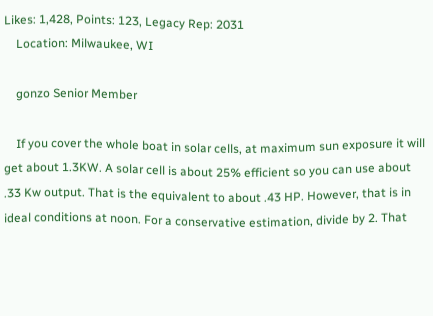Likes: 1,428, Points: 123, Legacy Rep: 2031
    Location: Milwaukee, WI

    gonzo Senior Member

    If you cover the whole boat in solar cells, at maximum sun exposure it will get about 1.3KW. A solar cell is about 25% efficient so you can use about .33 Kw output. That is the equivalent to about .43 HP. However, that is in ideal conditions at noon. For a conservative estimation, divide by 2. That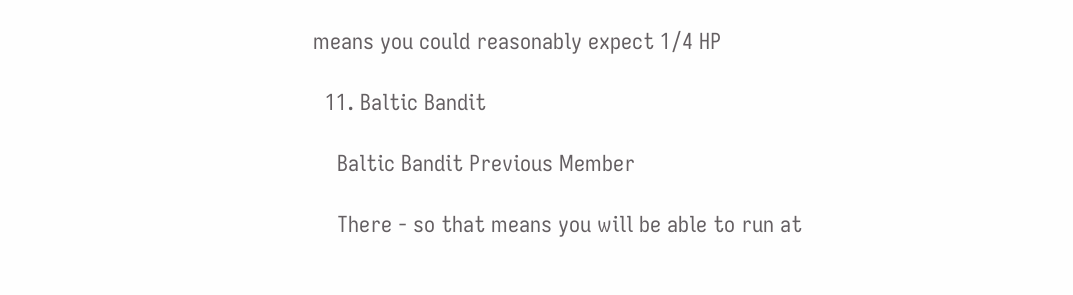means you could reasonably expect 1/4 HP

  11. Baltic Bandit

    Baltic Bandit Previous Member

    There - so that means you will be able to run at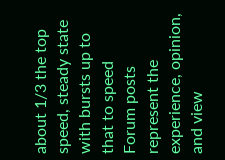about 1/3 the top speed, steady state with bursts up to that to speed
Forum posts represent the experience, opinion, and view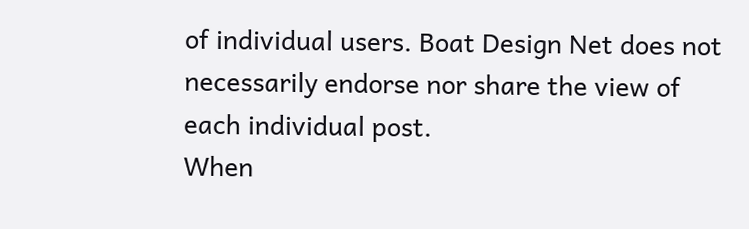of individual users. Boat Design Net does not necessarily endorse nor share the view of each individual post.
When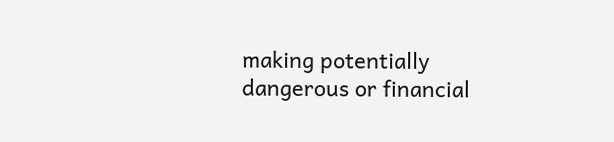making potentially dangerous or financial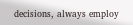decisions, always employ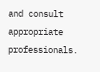and consult appropriate professionals.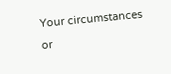Your circumstances or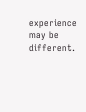experience may be different.